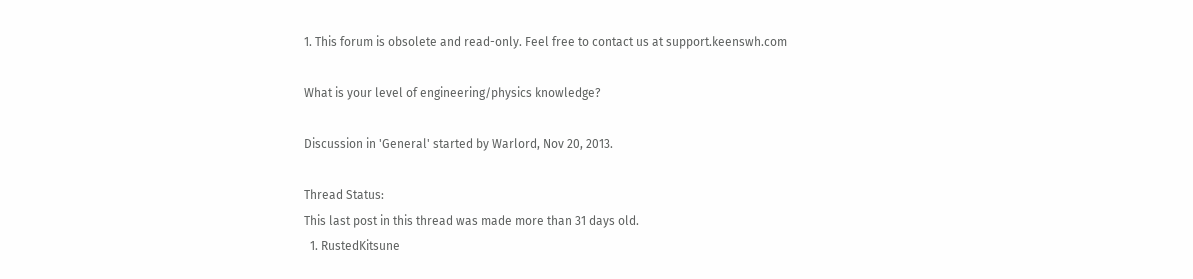1. This forum is obsolete and read-only. Feel free to contact us at support.keenswh.com

What is your level of engineering/physics knowledge?

Discussion in 'General' started by Warlord, Nov 20, 2013.

Thread Status:
This last post in this thread was made more than 31 days old.
  1. RustedKitsune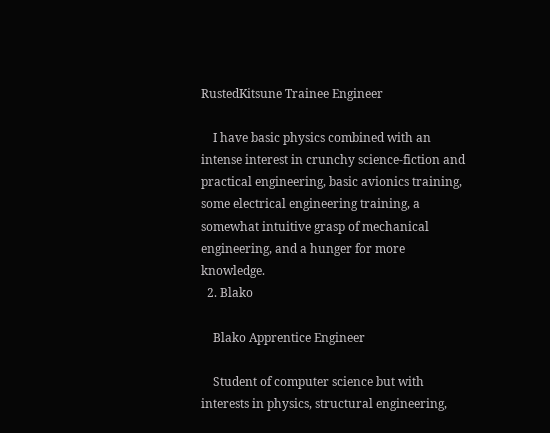RustedKitsune Trainee Engineer

    I have basic physics combined with an intense interest in crunchy science-fiction and practical engineering, basic avionics training, some electrical engineering training, a somewhat intuitive grasp of mechanical engineering, and a hunger for more knowledge.
  2. Blako

    Blako Apprentice Engineer

    Student of computer science but with interests in physics, structural engineering,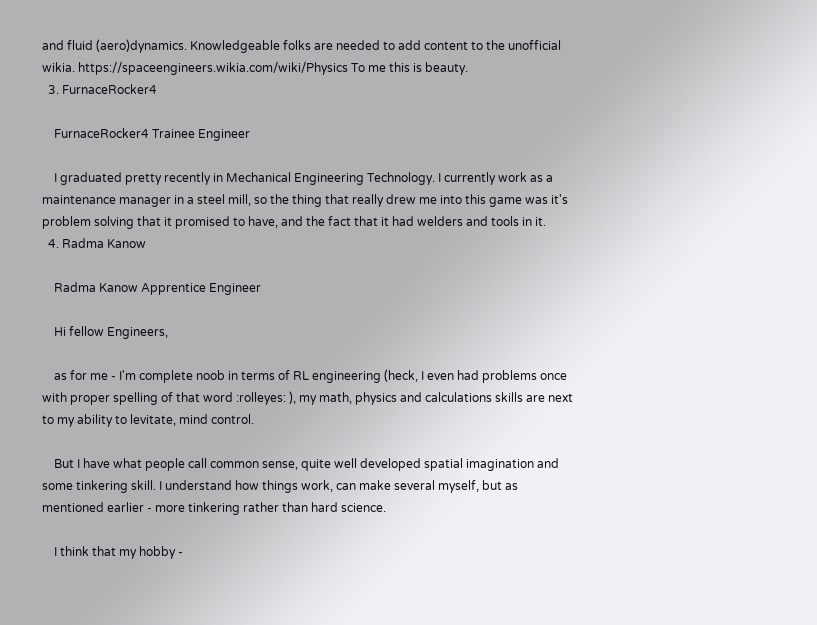and fluid (aero)dynamics. Knowledgeable folks are needed to add content to the unofficial wikia. https://spaceengineers.wikia.com/wiki/Physics To me this is beauty.
  3. FurnaceRocker4

    FurnaceRocker4 Trainee Engineer

    I graduated pretty recently in Mechanical Engineering Technology. I currently work as a maintenance manager in a steel mill, so the thing that really drew me into this game was it's problem solving that it promised to have, and the fact that it had welders and tools in it.
  4. Radma Kanow

    Radma Kanow Apprentice Engineer

    Hi fellow Engineers,

    as for me - I'm complete noob in terms of RL engineering (heck, I even had problems once with proper spelling of that word :rolleyes: ), my math, physics and calculations skills are next to my ability to levitate, mind control.

    But I have what people call common sense, quite well developed spatial imagination and some tinkering skill. I understand how things work, can make several myself, but as mentioned earlier - more tinkering rather than hard science.

    I think that my hobby -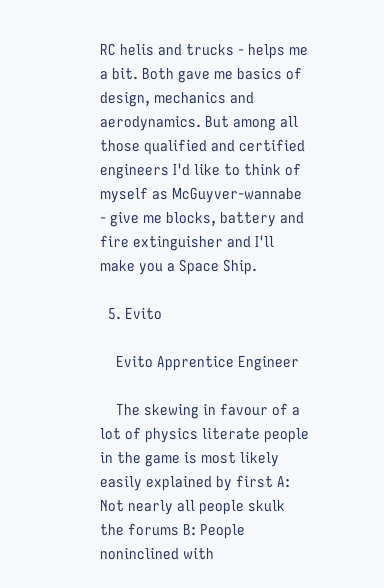RC helis and trucks - helps me a bit. Both gave me basics of design, mechanics and aerodynamics. But among all those qualified and certified engineers I'd like to think of myself as McGuyver-wannabe - give me blocks, battery and fire extinguisher and I'll make you a Space Ship.

  5. Evito

    Evito Apprentice Engineer

    The skewing in favour of a lot of physics literate people in the game is most likely easily explained by first A: Not nearly all people skulk the forums B: People noninclined with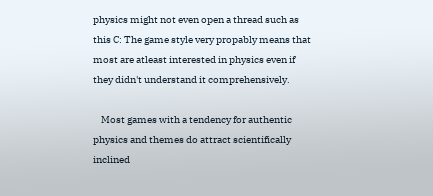physics might not even open a thread such as this C: The game style very propably means that most are atleast interested in physics even if they didn't understand it comprehensively.

    Most games with a tendency for authentic physics and themes do attract scientifically inclined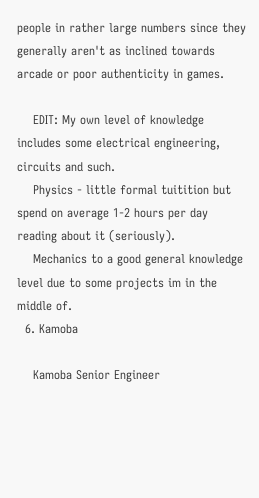people in rather large numbers since they generally aren't as inclined towards arcade or poor authenticity in games.

    EDIT: My own level of knowledge includes some electrical engineering, circuits and such.
    Physics - little formal tuitition but spend on average 1-2 hours per day reading about it (seriously).
    Mechanics to a good general knowledge level due to some projects im in the middle of.
  6. Kamoba

    Kamoba Senior Engineer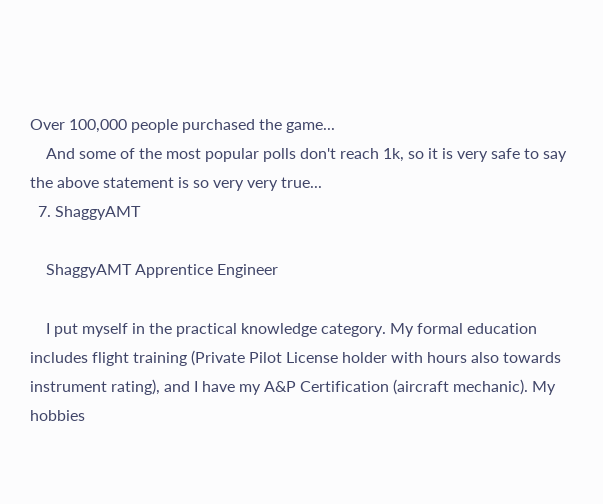Over 100,000 people purchased the game...
    And some of the most popular polls don't reach 1k, so it is very safe to say the above statement is so very very true...
  7. ShaggyAMT

    ShaggyAMT Apprentice Engineer

    I put myself in the practical knowledge category. My formal education includes flight training (Private Pilot License holder with hours also towards instrument rating), and I have my A&P Certification (aircraft mechanic). My hobbies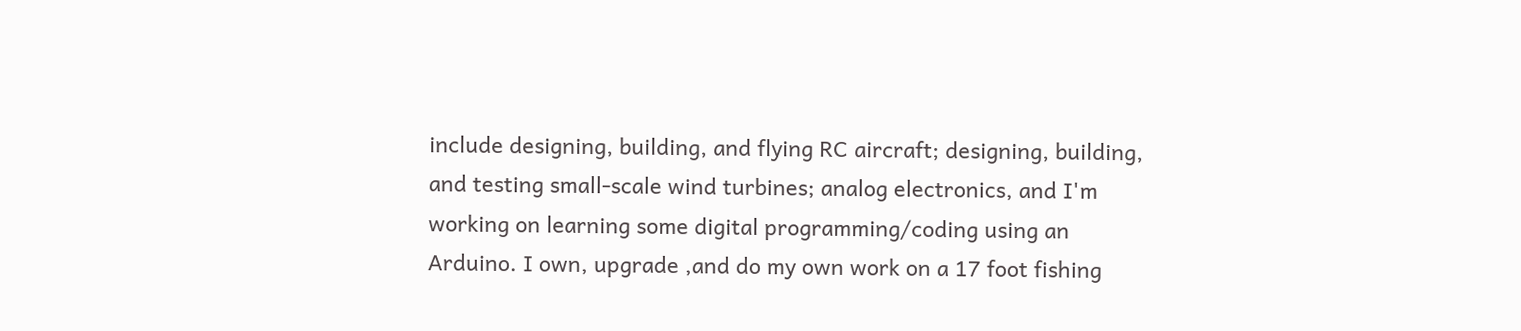include designing, building, and flying RC aircraft; designing, building, and testing small-scale wind turbines; analog electronics, and I'm working on learning some digital programming/coding using an Arduino. I own, upgrade ,and do my own work on a 17 foot fishing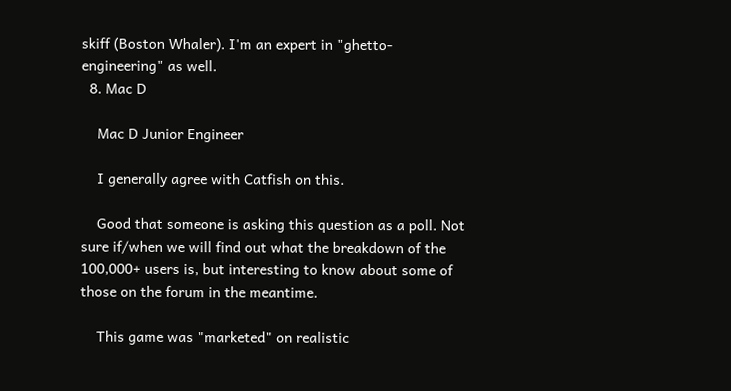skiff (Boston Whaler). I'm an expert in "ghetto-engineering" as well.
  8. Mac D

    Mac D Junior Engineer

    I generally agree with Catfish on this.

    Good that someone is asking this question as a poll. Not sure if/when we will find out what the breakdown of the 100,000+ users is, but interesting to know about some of those on the forum in the meantime.

    This game was "marketed" on realistic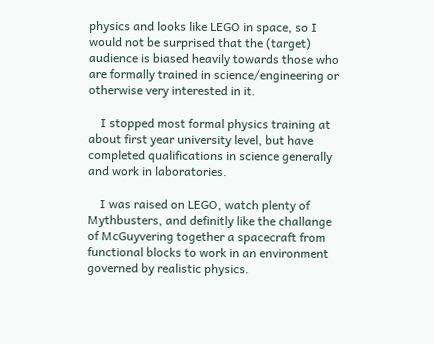physics and looks like LEGO in space, so I would not be surprised that the (target) audience is biased heavily towards those who are formally trained in science/engineering or otherwise very interested in it.

    I stopped most formal physics training at about first year university level, but have completed qualifications in science generally and work in laboratories.

    I was raised on LEGO, watch plenty of Mythbusters, and definitly like the challange of McGuyvering together a spacecraft from functional blocks to work in an environment governed by realistic physics.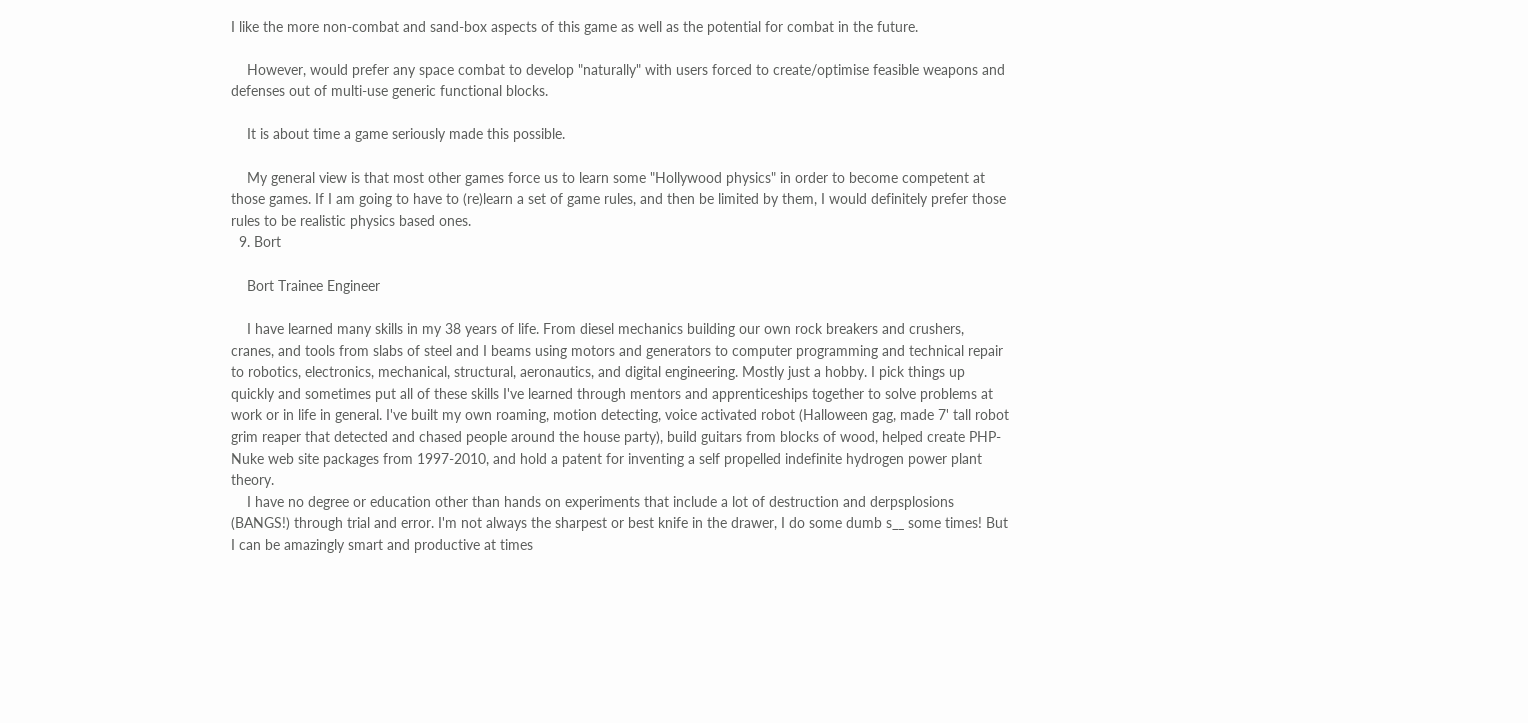I like the more non-combat and sand-box aspects of this game as well as the potential for combat in the future.

    However, would prefer any space combat to develop "naturally" with users forced to create/optimise feasible weapons and defenses out of multi-use generic functional blocks.

    It is about time a game seriously made this possible.

    My general view is that most other games force us to learn some "Hollywood physics" in order to become competent at those games. If I am going to have to (re)learn a set of game rules, and then be limited by them, I would definitely prefer those rules to be realistic physics based ones.
  9. Bort

    Bort Trainee Engineer

    I have learned many skills in my 38 years of life. From diesel mechanics building our own rock breakers and crushers, cranes, and tools from slabs of steel and I beams using motors and generators to computer programming and technical repair to robotics, electronics, mechanical, structural, aeronautics, and digital engineering. Mostly just a hobby. I pick things up quickly and sometimes put all of these skills I've learned through mentors and apprenticeships together to solve problems at work or in life in general. I've built my own roaming, motion detecting, voice activated robot (Halloween gag, made 7' tall robot grim reaper that detected and chased people around the house party), build guitars from blocks of wood, helped create PHP-Nuke web site packages from 1997-2010, and hold a patent for inventing a self propelled indefinite hydrogen power plant theory.
    I have no degree or education other than hands on experiments that include a lot of destruction and derpsplosions (BANGS!) through trial and error. I'm not always the sharpest or best knife in the drawer, I do some dumb s__ some times! But I can be amazingly smart and productive at times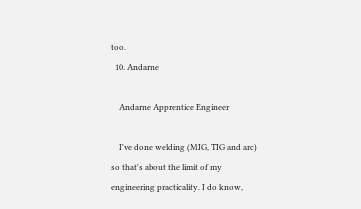too.
  10. Andarne

    Andarne Apprentice Engineer

    I've done welding (MIG, TIG and arc) so that's about the limit of my engineering practicality. I do know,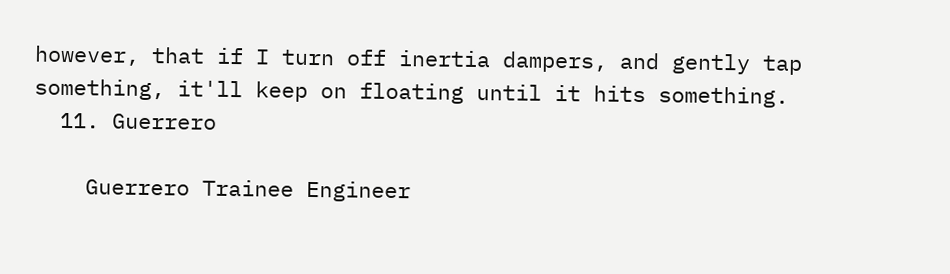however, that if I turn off inertia dampers, and gently tap something, it'll keep on floating until it hits something.
  11. Guerrero

    Guerrero Trainee Engineer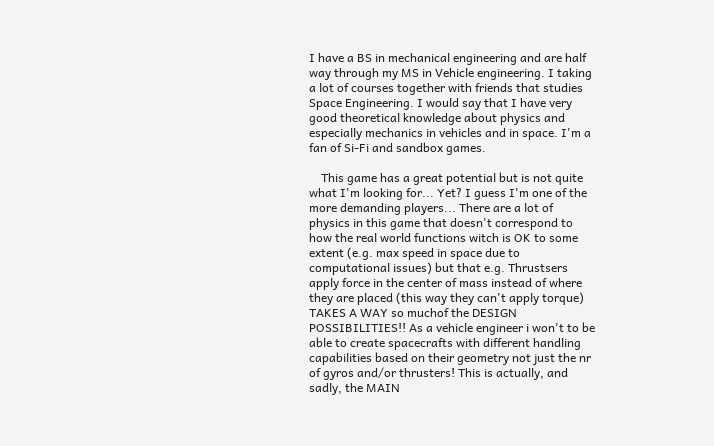I have a BS in mechanical engineering and are half way through my MS in Vehicle engineering. I taking a lot of courses together with friends that studies Space Engineering. I would say that I have very good theoretical knowledge about physics and especially mechanics in vehicles and in space. I'm a fan of Si-Fi and sandbox games.

    This game has a great potential but is not quite what I'm looking for... Yet? I guess I'm one of the more demanding players... There are a lot of physics in this game that doesn't correspond to how the real world functions witch is OK to some extent (e.g. max speed in space due to computational issues) but that e.g. Thrustsers apply force in the center of mass instead of where they are placed (this way they can't apply torque) TAKES A WAY so muchof the DESIGN POSSIBILITIES!! As a vehicle engineer i won't to be able to create spacecrafts with different handling capabilities based on their geometry not just the nr of gyros and/or thrusters! This is actually, and sadly, the MAIN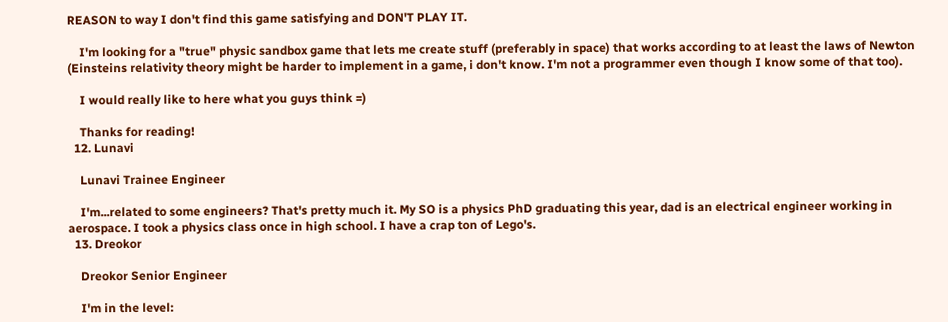REASON to way I don't find this game satisfying and DON'T PLAY IT.

    I'm looking for a "true" physic sandbox game that lets me create stuff (preferably in space) that works according to at least the laws of Newton (Einsteins relativity theory might be harder to implement in a game, i don't know. I'm not a programmer even though I know some of that too).

    I would really like to here what you guys think =)

    Thanks for reading!
  12. Lunavi

    Lunavi Trainee Engineer

    I'm...related to some engineers? That's pretty much it. My SO is a physics PhD graduating this year, dad is an electrical engineer working in aerospace. I took a physics class once in high school. I have a crap ton of Lego's.
  13. Dreokor

    Dreokor Senior Engineer

    I'm in the level: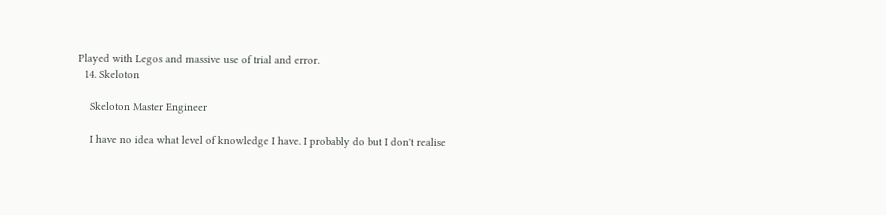Played with Legos and massive use of trial and error.
  14. Skeloton

    Skeloton Master Engineer

    I have no idea what level of knowledge I have. I probably do but I don't realise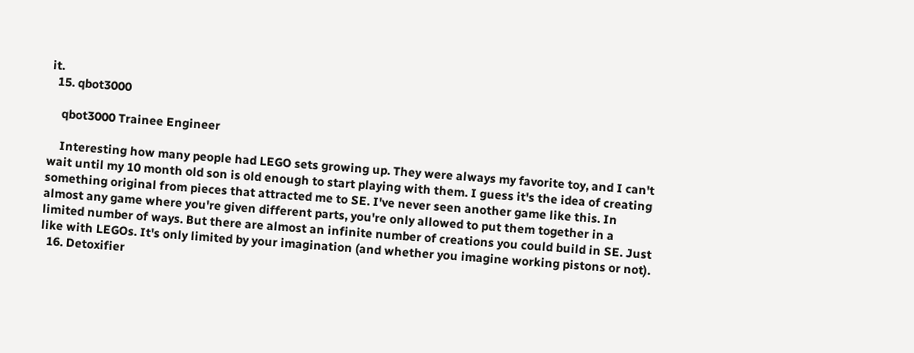it.
  15. qbot3000

    qbot3000 Trainee Engineer

    Interesting how many people had LEGO sets growing up. They were always my favorite toy, and I can't wait until my 10 month old son is old enough to start playing with them. I guess it's the idea of creating something original from pieces that attracted me to SE. I've never seen another game like this. In almost any game where you're given different parts, you're only allowed to put them together in a limited number of ways. But there are almost an infinite number of creations you could build in SE. Just like with LEGOs. It's only limited by your imagination (and whether you imagine working pistons or not).
  16. Detoxifier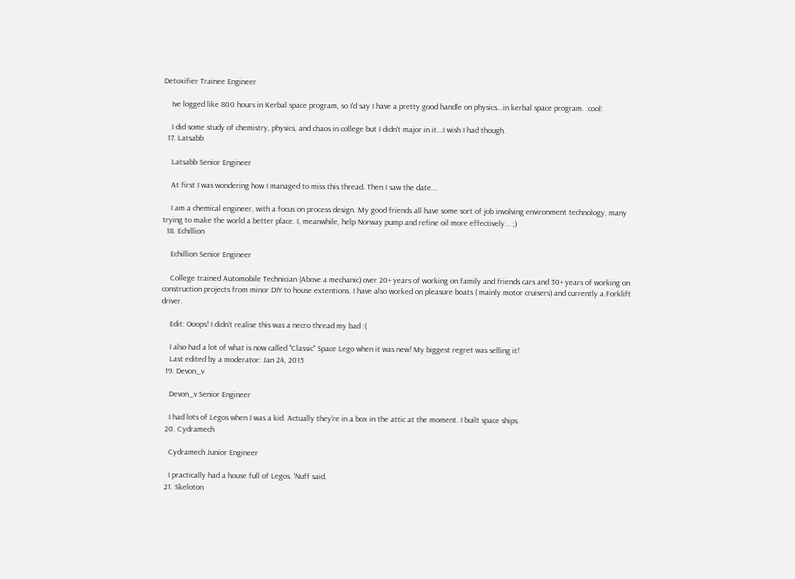Detoxifier Trainee Engineer

    Ive logged like 800 hours in Kerbal space program, so I'd say I have a pretty good handle on physics...in kerbal space program. :cool:

    I did some study of chemistry, physics, and chaos in college but I didn't major in it...I wish I had though.
  17. Latsabb

    Latsabb Senior Engineer

    At first I was wondering how I managed to miss this thread. Then I saw the date...

    I am a chemical engineer, with a focus on process design. My good friends all have some sort of job involving environment technology, many trying to make the world a better place. I, meanwhile, help Norway pump and refine oil more effectively... ;)
  18. Echillion

    Echillion Senior Engineer

    College trained Automobile Technician (Above a mechanic) over 20+ years of working on family and friends cars and 30+ years of working on construction projects from minor DIY to house extentions. I have also worked on pleasure boats ( mainly motor cruisers) and currently a Forklift driver.

    Edit: Ooops! I didn't realise this was a necro thread my bad :(

    I also had a lot of what is now called "Classic" Space Lego when it was new! My biggest regret was selling it!
    Last edited by a moderator: Jan 24, 2015
  19. Devon_v

    Devon_v Senior Engineer

    I had lots of Legos when I was a kid. Actually they're in a box in the attic at the moment. I built space ships.
  20. Cydramech

    Cydramech Junior Engineer

    I practically had a house full of Legos. 'Nuff said.
  21. Skeloton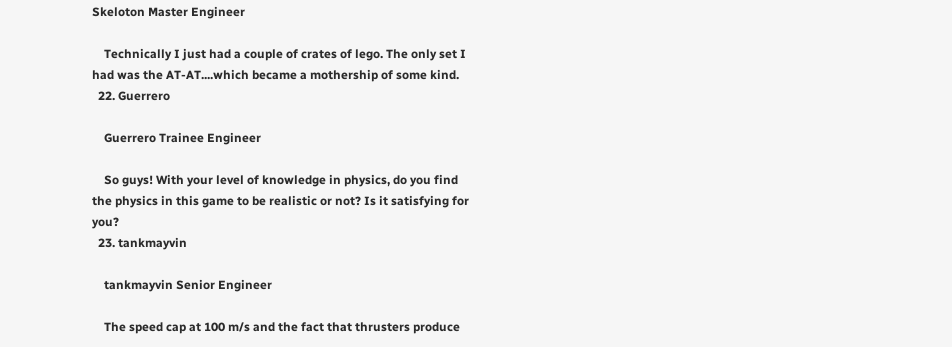Skeloton Master Engineer

    Technically I just had a couple of crates of lego. The only set I had was the AT-AT....which became a mothership of some kind.
  22. Guerrero

    Guerrero Trainee Engineer

    So guys! With your level of knowledge in physics, do you find the physics in this game to be realistic or not? Is it satisfying for you?
  23. tankmayvin

    tankmayvin Senior Engineer

    The speed cap at 100 m/s and the fact that thrusters produce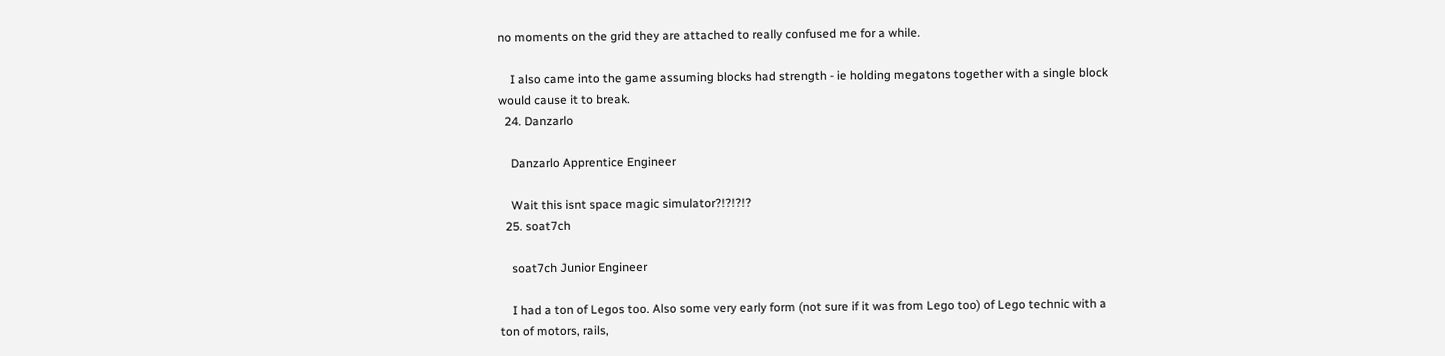no moments on the grid they are attached to really confused me for a while.

    I also came into the game assuming blocks had strength - ie holding megatons together with a single block would cause it to break.
  24. Danzarlo

    Danzarlo Apprentice Engineer

    Wait this isnt space magic simulator?!?!?!?
  25. soat7ch

    soat7ch Junior Engineer

    I had a ton of Legos too. Also some very early form (not sure if it was from Lego too) of Lego technic with a ton of motors, rails,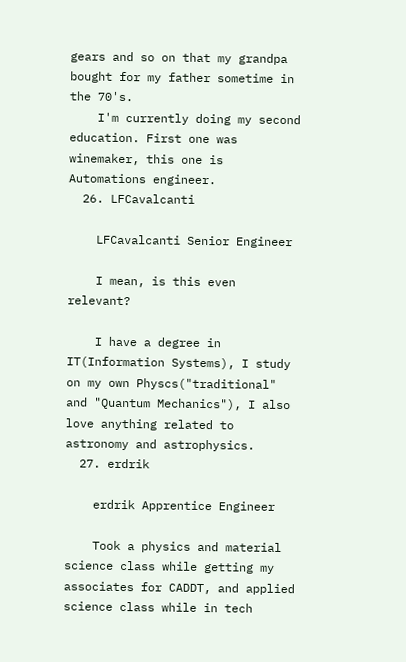gears and so on that my grandpa bought for my father sometime in the 70's.
    I'm currently doing my second education. First one was winemaker, this one is Automations engineer.
  26. LFCavalcanti

    LFCavalcanti Senior Engineer

    I mean, is this even relevant?

    I have a degree in IT(Information Systems), I study on my own Physcs("traditional" and "Quantum Mechanics"), I also love anything related to astronomy and astrophysics.
  27. erdrik

    erdrik Apprentice Engineer

    Took a physics and material science class while getting my associates for CADDT, and applied science class while in tech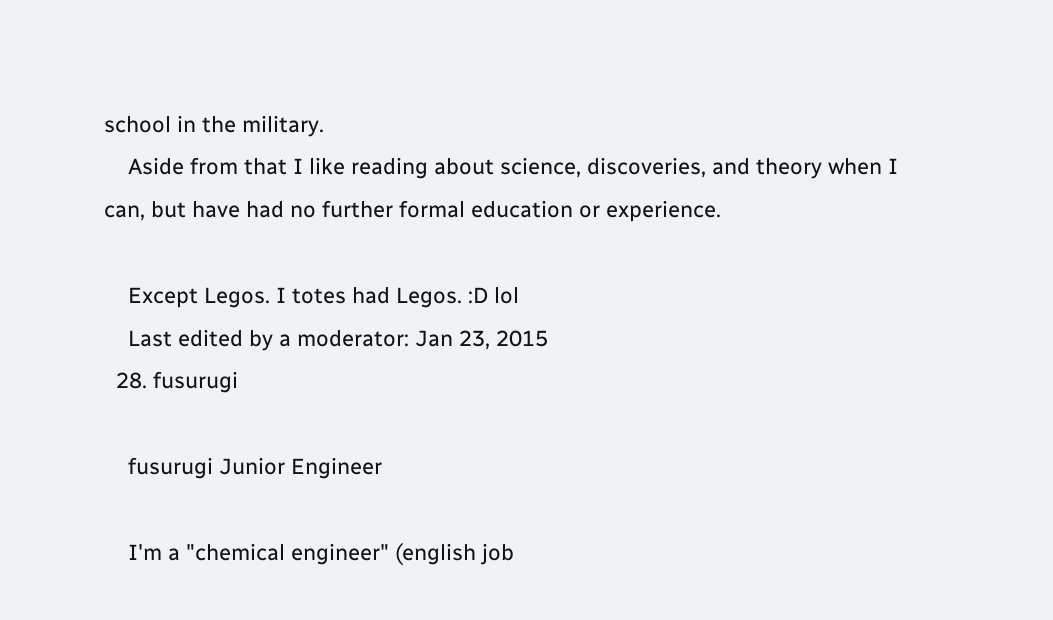school in the military.
    Aside from that I like reading about science, discoveries, and theory when I can, but have had no further formal education or experience.

    Except Legos. I totes had Legos. :D lol
    Last edited by a moderator: Jan 23, 2015
  28. fusurugi

    fusurugi Junior Engineer

    I'm a "chemical engineer" (english job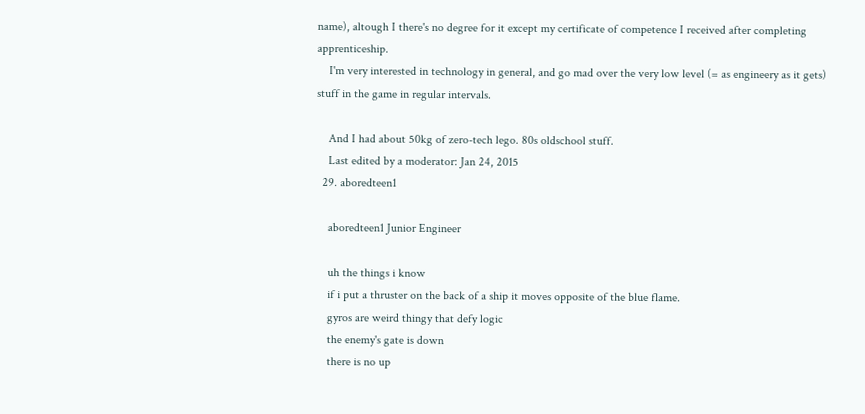name), altough I there's no degree for it except my certificate of competence I received after completing apprenticeship.
    I'm very interested in technology in general, and go mad over the very low level (= as engineery as it gets) stuff in the game in regular intervals.

    And I had about 50kg of zero-tech lego. 80s oldschool stuff.
    Last edited by a moderator: Jan 24, 2015
  29. aboredteen1

    aboredteen1 Junior Engineer

    uh the things i know
    if i put a thruster on the back of a ship it moves opposite of the blue flame.
    gyros are weird thingy that defy logic
    the enemy's gate is down
    there is no up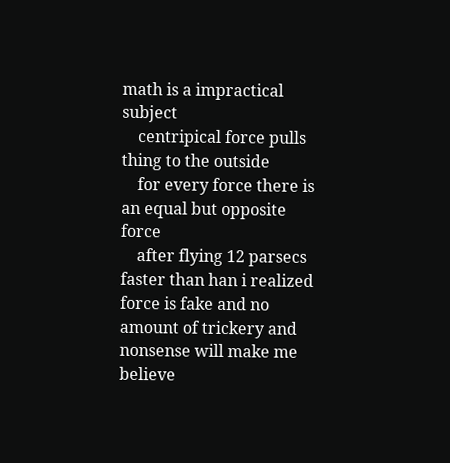math is a impractical subject
    centripical force pulls thing to the outside
    for every force there is an equal but opposite force
    after flying 12 parsecs faster than han i realized force is fake and no amount of trickery and nonsense will make me believe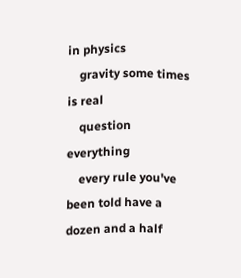in physics
    gravity some times is real
    question everything
    every rule you've been told have a dozen and a half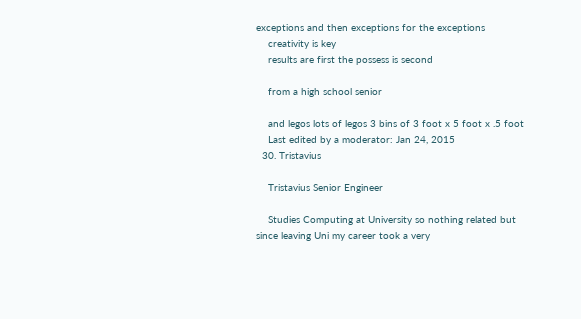exceptions and then exceptions for the exceptions
    creativity is key
    results are first the possess is second

    from a high school senior

    and legos lots of legos 3 bins of 3 foot x 5 foot x .5 foot
    Last edited by a moderator: Jan 24, 2015
  30. Tristavius

    Tristavius Senior Engineer

    Studies Computing at University so nothing related but since leaving Uni my career took a very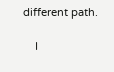different path.

    I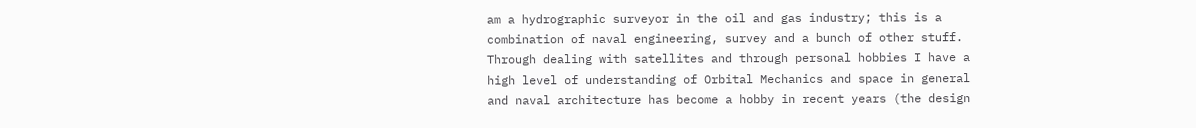am a hydrographic surveyor in the oil and gas industry; this is a combination of naval engineering, survey and a bunch of other stuff. Through dealing with satellites and through personal hobbies I have a high level of understanding of Orbital Mechanics and space in general and naval architecture has become a hobby in recent years (the design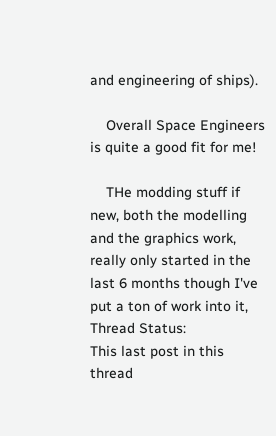and engineering of ships).

    Overall Space Engineers is quite a good fit for me!

    THe modding stuff if new, both the modelling and the graphics work, really only started in the last 6 months though I've put a ton of work into it,
Thread Status:
This last post in this thread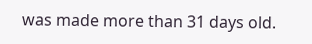was made more than 31 days old.